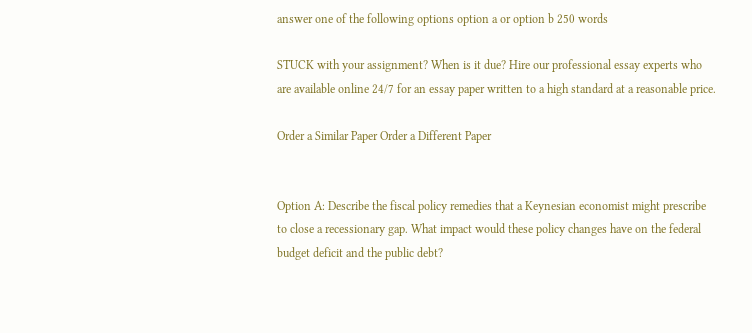answer one of the following options option a or option b 250 words

STUCK with your assignment? When is it due? Hire our professional essay experts who are available online 24/7 for an essay paper written to a high standard at a reasonable price.

Order a Similar Paper Order a Different Paper


Option A: Describe the fiscal policy remedies that a Keynesian economist might prescribe to close a recessionary gap. What impact would these policy changes have on the federal budget deficit and the public debt?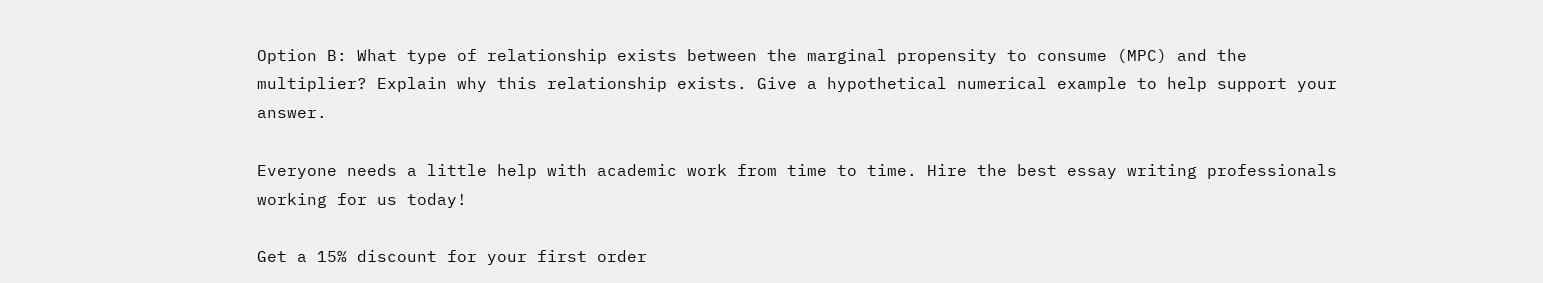Option B: What type of relationship exists between the marginal propensity to consume (MPC) and the multiplier? Explain why this relationship exists. Give a hypothetical numerical example to help support your answer.

Everyone needs a little help with academic work from time to time. Hire the best essay writing professionals working for us today!

Get a 15% discount for your first order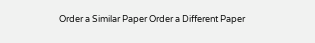Order a Similar Paper Order a Different Paper